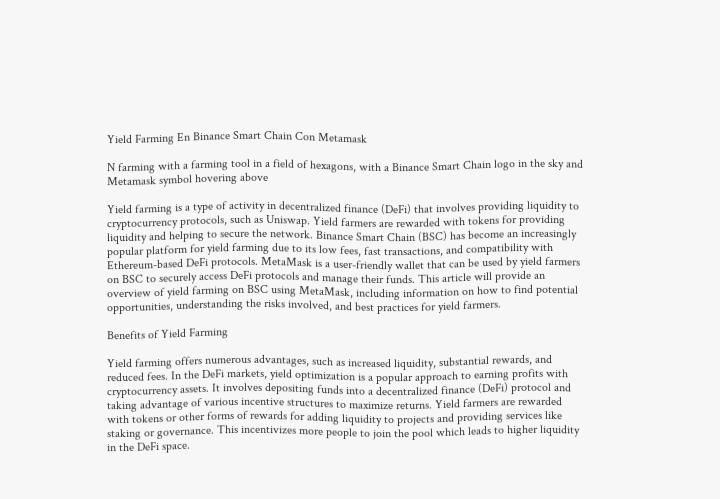Yield Farming En Binance Smart Chain Con Metamask

N farming with a farming tool in a field of hexagons, with a Binance Smart Chain logo in the sky and Metamask symbol hovering above

Yield farming is a type of activity in decentralized finance (DeFi) that involves providing liquidity to cryptocurrency protocols, such as Uniswap. Yield farmers are rewarded with tokens for providing liquidity and helping to secure the network. Binance Smart Chain (BSC) has become an increasingly popular platform for yield farming due to its low fees, fast transactions, and compatibility with Ethereum-based DeFi protocols. MetaMask is a user-friendly wallet that can be used by yield farmers on BSC to securely access DeFi protocols and manage their funds. This article will provide an overview of yield farming on BSC using MetaMask, including information on how to find potential opportunities, understanding the risks involved, and best practices for yield farmers.

Benefits of Yield Farming

Yield farming offers numerous advantages, such as increased liquidity, substantial rewards, and reduced fees. In the DeFi markets, yield optimization is a popular approach to earning profits with cryptocurrency assets. It involves depositing funds into a decentralized finance (DeFi) protocol and taking advantage of various incentive structures to maximize returns. Yield farmers are rewarded with tokens or other forms of rewards for adding liquidity to projects and providing services like staking or governance. This incentivizes more people to join the pool which leads to higher liquidity in the DeFi space.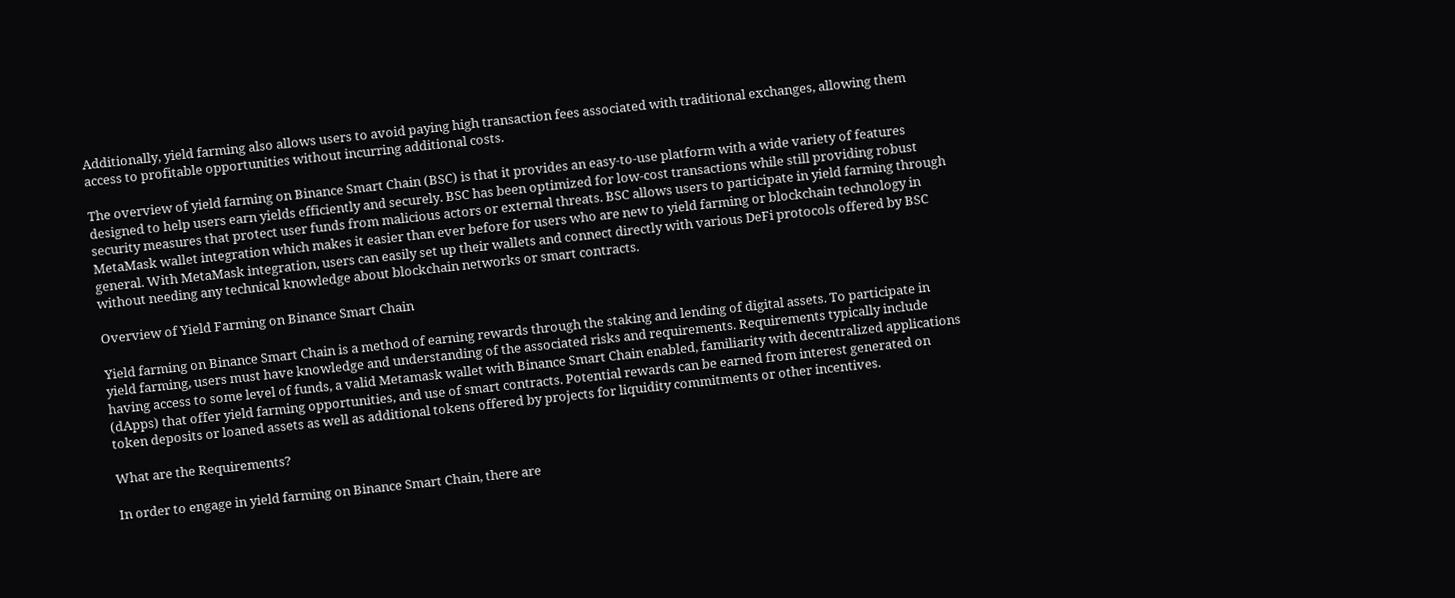Additionally, yield farming also allows users to avoid paying high transaction fees associated with traditional exchanges, allowing them access to profitable opportunities without incurring additional costs.

The overview of yield farming on Binance Smart Chain (BSC) is that it provides an easy-to-use platform with a wide variety of features designed to help users earn yields efficiently and securely. BSC has been optimized for low-cost transactions while still providing robust security measures that protect user funds from malicious actors or external threats. BSC allows users to participate in yield farming through MetaMask wallet integration which makes it easier than ever before for users who are new to yield farming or blockchain technology in general. With MetaMask integration, users can easily set up their wallets and connect directly with various DeFi protocols offered by BSC without needing any technical knowledge about blockchain networks or smart contracts.

Overview of Yield Farming on Binance Smart Chain

Yield farming on Binance Smart Chain is a method of earning rewards through the staking and lending of digital assets. To participate in yield farming, users must have knowledge and understanding of the associated risks and requirements. Requirements typically include having access to some level of funds, a valid Metamask wallet with Binance Smart Chain enabled, familiarity with decentralized applications (dApps) that offer yield farming opportunities, and use of smart contracts. Potential rewards can be earned from interest generated on token deposits or loaned assets as well as additional tokens offered by projects for liquidity commitments or other incentives.

What are the Requirements?

In order to engage in yield farming on Binance Smart Chain, there are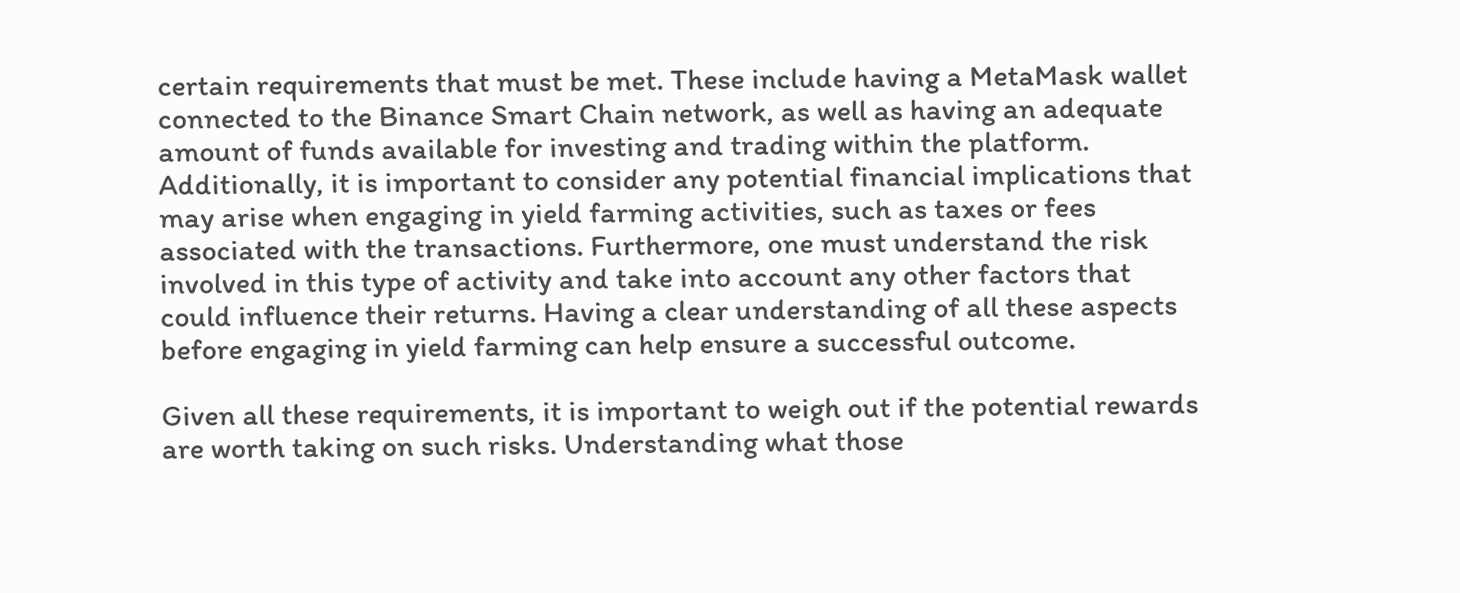certain requirements that must be met. These include having a MetaMask wallet connected to the Binance Smart Chain network, as well as having an adequate amount of funds available for investing and trading within the platform. Additionally, it is important to consider any potential financial implications that may arise when engaging in yield farming activities, such as taxes or fees associated with the transactions. Furthermore, one must understand the risk involved in this type of activity and take into account any other factors that could influence their returns. Having a clear understanding of all these aspects before engaging in yield farming can help ensure a successful outcome.

Given all these requirements, it is important to weigh out if the potential rewards are worth taking on such risks. Understanding what those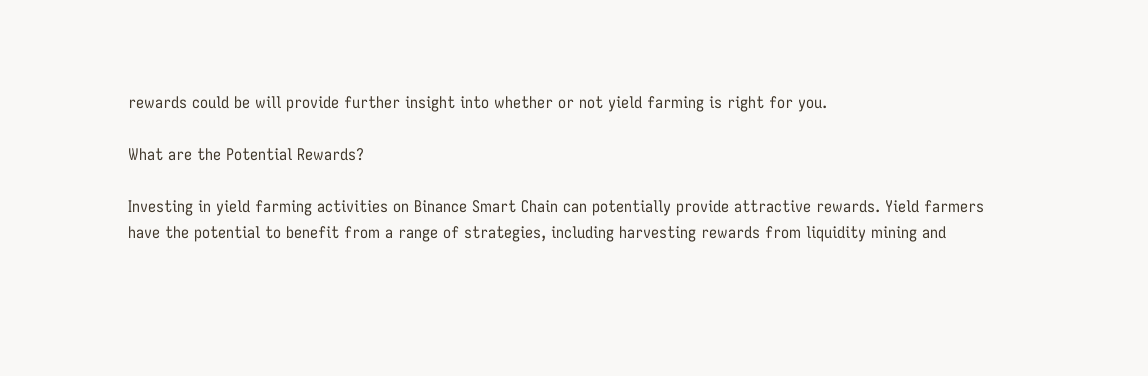rewards could be will provide further insight into whether or not yield farming is right for you.

What are the Potential Rewards?

Investing in yield farming activities on Binance Smart Chain can potentially provide attractive rewards. Yield farmers have the potential to benefit from a range of strategies, including harvesting rewards from liquidity mining and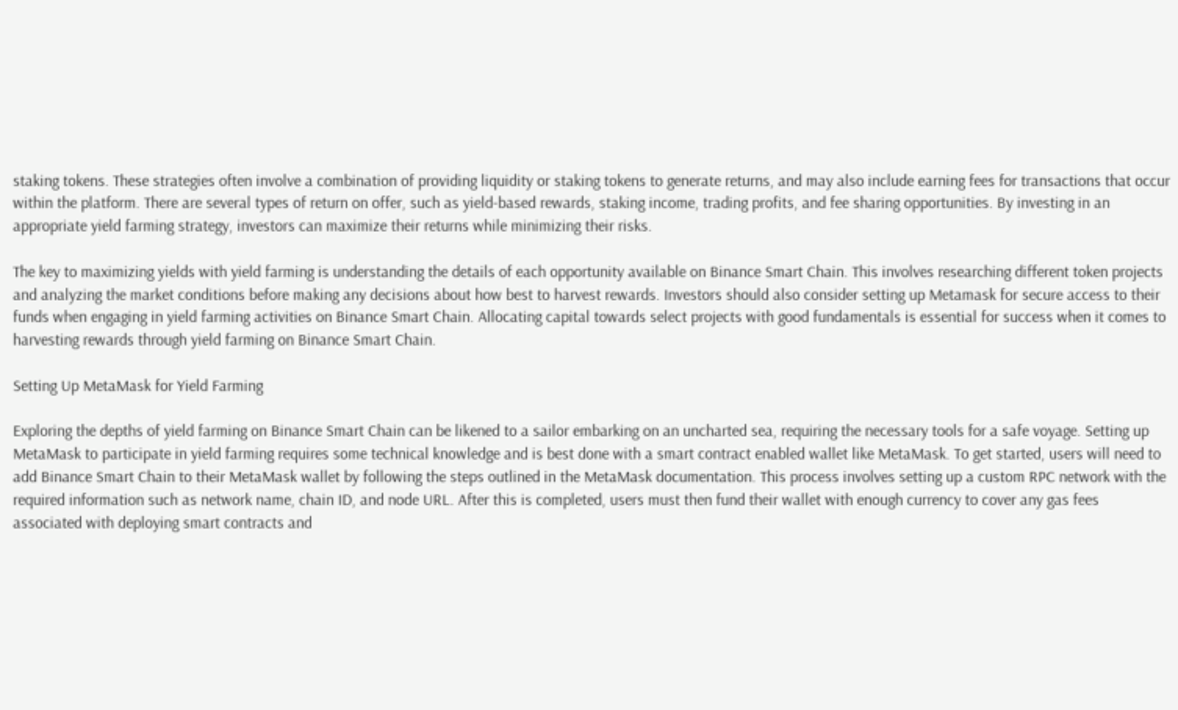staking tokens. These strategies often involve a combination of providing liquidity or staking tokens to generate returns, and may also include earning fees for transactions that occur within the platform. There are several types of return on offer, such as yield-based rewards, staking income, trading profits, and fee sharing opportunities. By investing in an appropriate yield farming strategy, investors can maximize their returns while minimizing their risks.

The key to maximizing yields with yield farming is understanding the details of each opportunity available on Binance Smart Chain. This involves researching different token projects and analyzing the market conditions before making any decisions about how best to harvest rewards. Investors should also consider setting up Metamask for secure access to their funds when engaging in yield farming activities on Binance Smart Chain. Allocating capital towards select projects with good fundamentals is essential for success when it comes to harvesting rewards through yield farming on Binance Smart Chain.

Setting Up MetaMask for Yield Farming

Exploring the depths of yield farming on Binance Smart Chain can be likened to a sailor embarking on an uncharted sea, requiring the necessary tools for a safe voyage. Setting up MetaMask to participate in yield farming requires some technical knowledge and is best done with a smart contract enabled wallet like MetaMask. To get started, users will need to add Binance Smart Chain to their MetaMask wallet by following the steps outlined in the MetaMask documentation. This process involves setting up a custom RPC network with the required information such as network name, chain ID, and node URL. After this is completed, users must then fund their wallet with enough currency to cover any gas fees associated with deploying smart contracts and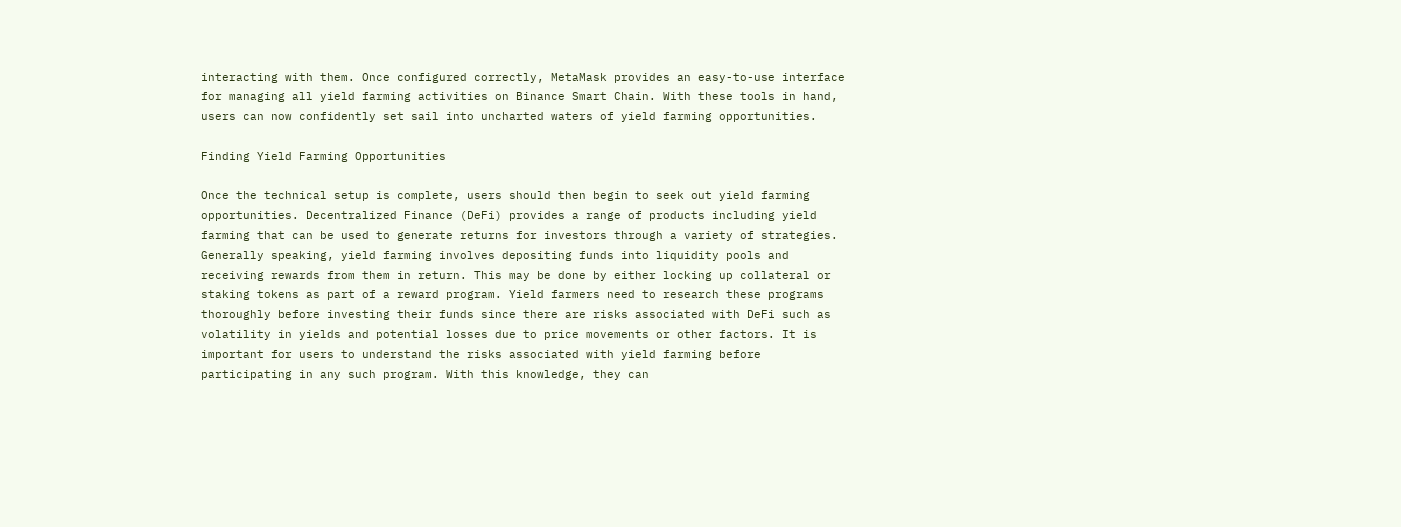interacting with them. Once configured correctly, MetaMask provides an easy-to-use interface for managing all yield farming activities on Binance Smart Chain. With these tools in hand, users can now confidently set sail into uncharted waters of yield farming opportunities.

Finding Yield Farming Opportunities

Once the technical setup is complete, users should then begin to seek out yield farming opportunities. Decentralized Finance (DeFi) provides a range of products including yield farming that can be used to generate returns for investors through a variety of strategies. Generally speaking, yield farming involves depositing funds into liquidity pools and receiving rewards from them in return. This may be done by either locking up collateral or staking tokens as part of a reward program. Yield farmers need to research these programs thoroughly before investing their funds since there are risks associated with DeFi such as volatility in yields and potential losses due to price movements or other factors. It is important for users to understand the risks associated with yield farming before participating in any such program. With this knowledge, they can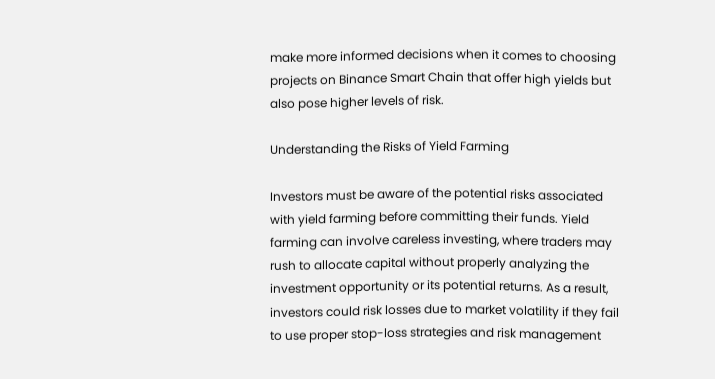make more informed decisions when it comes to choosing projects on Binance Smart Chain that offer high yields but also pose higher levels of risk.

Understanding the Risks of Yield Farming

Investors must be aware of the potential risks associated with yield farming before committing their funds. Yield farming can involve careless investing, where traders may rush to allocate capital without properly analyzing the investment opportunity or its potential returns. As a result, investors could risk losses due to market volatility if they fail to use proper stop-loss strategies and risk management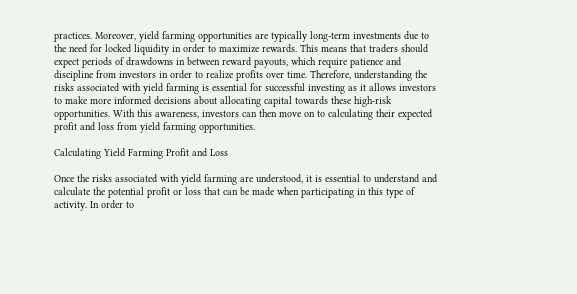practices. Moreover, yield farming opportunities are typically long-term investments due to the need for locked liquidity in order to maximize rewards. This means that traders should expect periods of drawdowns in between reward payouts, which require patience and discipline from investors in order to realize profits over time. Therefore, understanding the risks associated with yield farming is essential for successful investing as it allows investors to make more informed decisions about allocating capital towards these high-risk opportunities. With this awareness, investors can then move on to calculating their expected profit and loss from yield farming opportunities.

Calculating Yield Farming Profit and Loss

Once the risks associated with yield farming are understood, it is essential to understand and calculate the potential profit or loss that can be made when participating in this type of activity. In order to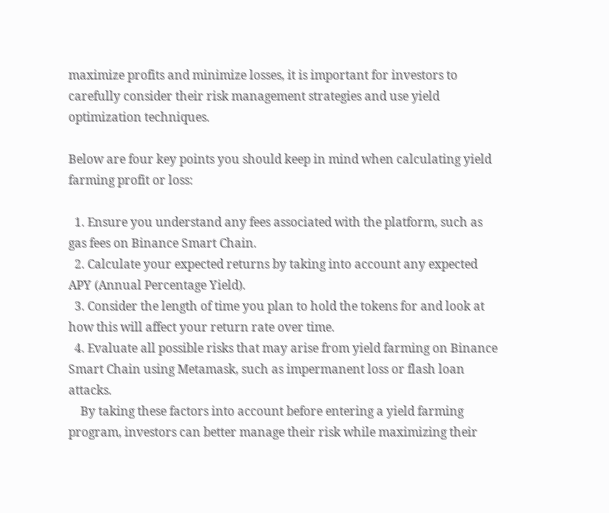maximize profits and minimize losses, it is important for investors to carefully consider their risk management strategies and use yield optimization techniques.

Below are four key points you should keep in mind when calculating yield farming profit or loss:

  1. Ensure you understand any fees associated with the platform, such as gas fees on Binance Smart Chain.
  2. Calculate your expected returns by taking into account any expected APY (Annual Percentage Yield).
  3. Consider the length of time you plan to hold the tokens for and look at how this will affect your return rate over time.
  4. Evaluate all possible risks that may arise from yield farming on Binance Smart Chain using Metamask, such as impermanent loss or flash loan attacks.
    By taking these factors into account before entering a yield farming program, investors can better manage their risk while maximizing their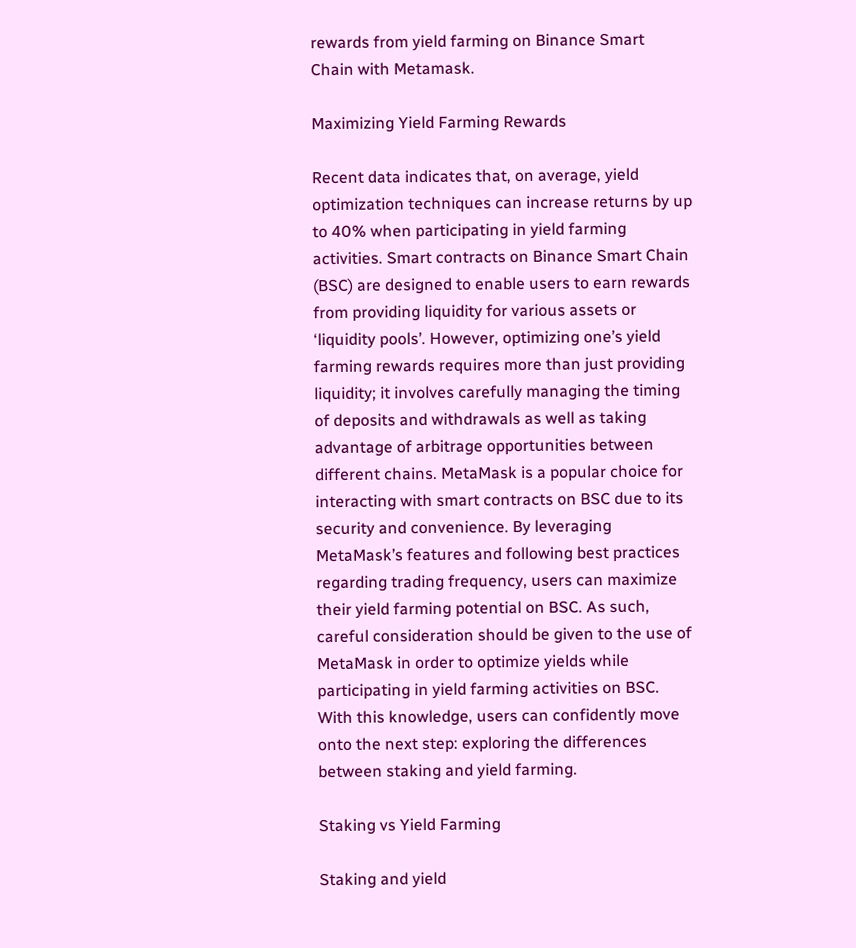rewards from yield farming on Binance Smart Chain with Metamask.

Maximizing Yield Farming Rewards

Recent data indicates that, on average, yield optimization techniques can increase returns by up to 40% when participating in yield farming activities. Smart contracts on Binance Smart Chain (BSC) are designed to enable users to earn rewards from providing liquidity for various assets or ‘liquidity pools’. However, optimizing one’s yield farming rewards requires more than just providing liquidity; it involves carefully managing the timing of deposits and withdrawals as well as taking advantage of arbitrage opportunities between different chains. MetaMask is a popular choice for interacting with smart contracts on BSC due to its security and convenience. By leveraging MetaMask’s features and following best practices regarding trading frequency, users can maximize their yield farming potential on BSC. As such, careful consideration should be given to the use of MetaMask in order to optimize yields while participating in yield farming activities on BSC. With this knowledge, users can confidently move onto the next step: exploring the differences between staking and yield farming.

Staking vs Yield Farming

Staking and yield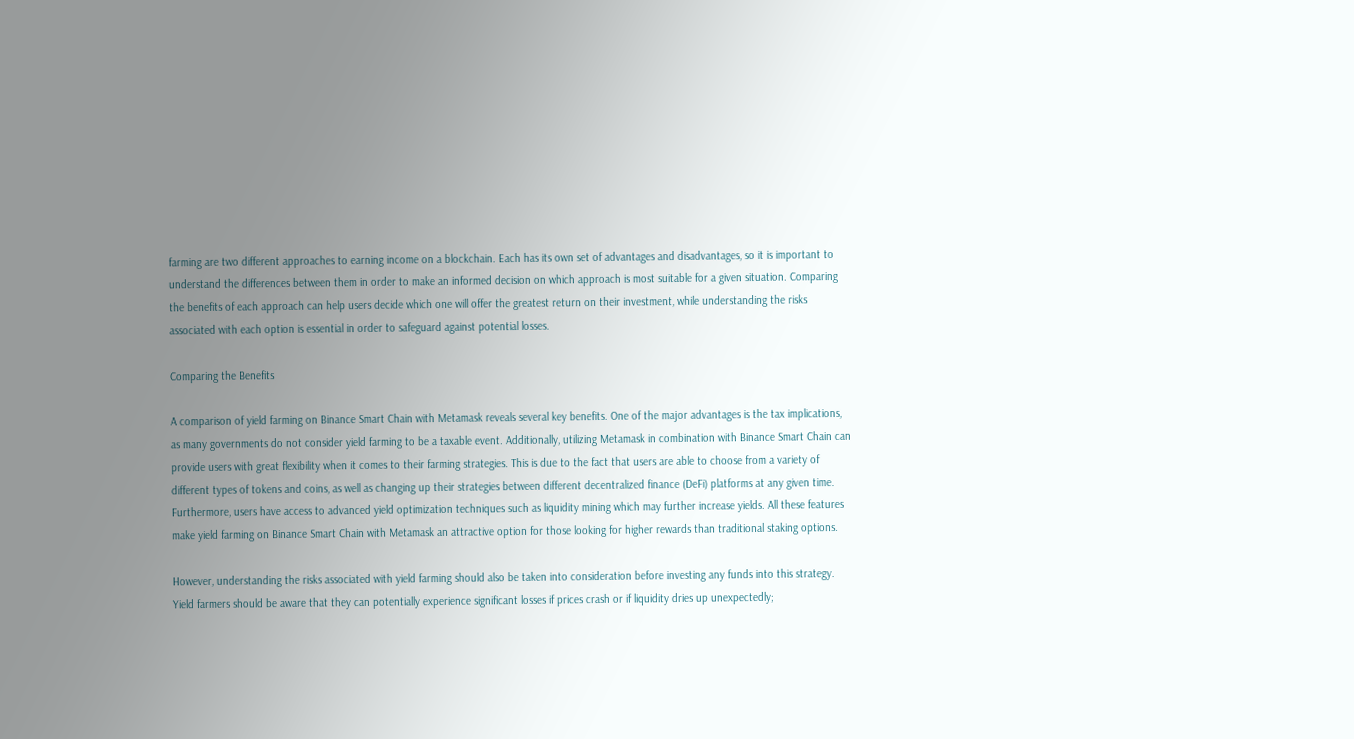farming are two different approaches to earning income on a blockchain. Each has its own set of advantages and disadvantages, so it is important to understand the differences between them in order to make an informed decision on which approach is most suitable for a given situation. Comparing the benefits of each approach can help users decide which one will offer the greatest return on their investment, while understanding the risks associated with each option is essential in order to safeguard against potential losses.

Comparing the Benefits

A comparison of yield farming on Binance Smart Chain with Metamask reveals several key benefits. One of the major advantages is the tax implications, as many governments do not consider yield farming to be a taxable event. Additionally, utilizing Metamask in combination with Binance Smart Chain can provide users with great flexibility when it comes to their farming strategies. This is due to the fact that users are able to choose from a variety of different types of tokens and coins, as well as changing up their strategies between different decentralized finance (DeFi) platforms at any given time. Furthermore, users have access to advanced yield optimization techniques such as liquidity mining which may further increase yields. All these features make yield farming on Binance Smart Chain with Metamask an attractive option for those looking for higher rewards than traditional staking options.

However, understanding the risks associated with yield farming should also be taken into consideration before investing any funds into this strategy. Yield farmers should be aware that they can potentially experience significant losses if prices crash or if liquidity dries up unexpectedly;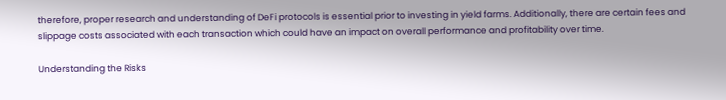therefore, proper research and understanding of DeFi protocols is essential prior to investing in yield farms. Additionally, there are certain fees and slippage costs associated with each transaction which could have an impact on overall performance and profitability over time.

Understanding the Risks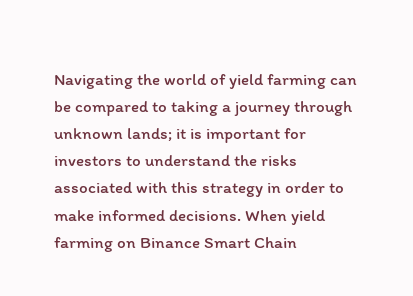Navigating the world of yield farming can be compared to taking a journey through unknown lands; it is important for investors to understand the risks associated with this strategy in order to make informed decisions. When yield farming on Binance Smart Chain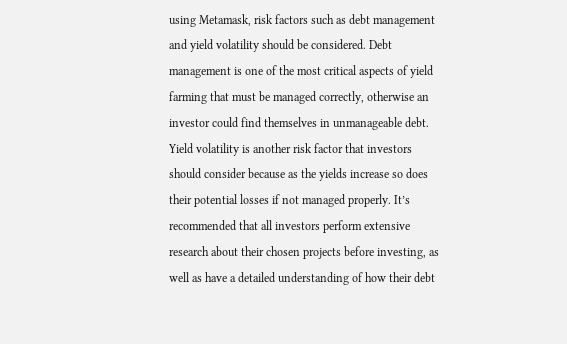using Metamask, risk factors such as debt management and yield volatility should be considered. Debt management is one of the most critical aspects of yield farming that must be managed correctly, otherwise an investor could find themselves in unmanageable debt. Yield volatility is another risk factor that investors should consider because as the yields increase so does their potential losses if not managed properly. It’s recommended that all investors perform extensive research about their chosen projects before investing, as well as have a detailed understanding of how their debt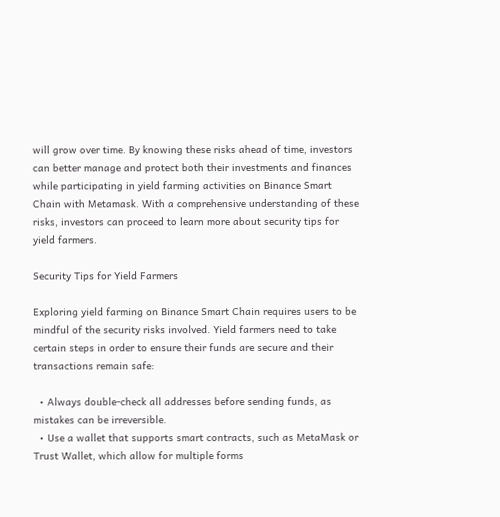will grow over time. By knowing these risks ahead of time, investors can better manage and protect both their investments and finances while participating in yield farming activities on Binance Smart Chain with Metamask. With a comprehensive understanding of these risks, investors can proceed to learn more about security tips for yield farmers.

Security Tips for Yield Farmers

Exploring yield farming on Binance Smart Chain requires users to be mindful of the security risks involved. Yield farmers need to take certain steps in order to ensure their funds are secure and their transactions remain safe:

  • Always double-check all addresses before sending funds, as mistakes can be irreversible.
  • Use a wallet that supports smart contracts, such as MetaMask or Trust Wallet, which allow for multiple forms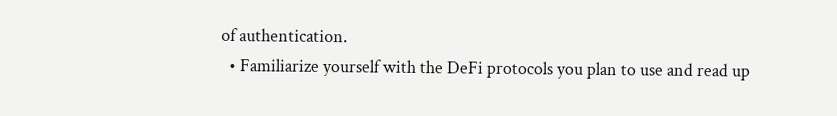of authentication.
  • Familiarize yourself with the DeFi protocols you plan to use and read up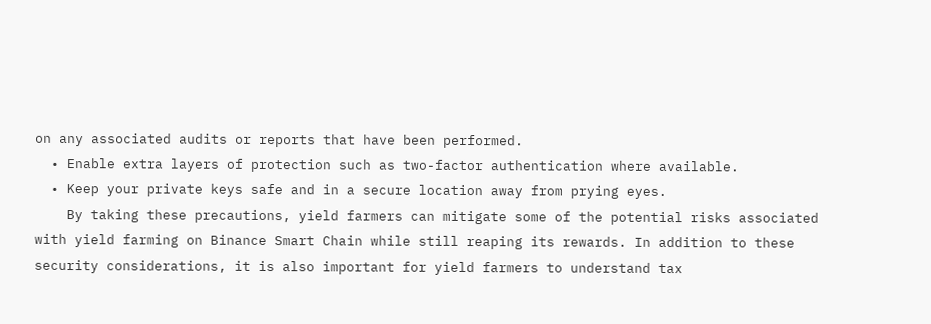on any associated audits or reports that have been performed.
  • Enable extra layers of protection such as two-factor authentication where available.
  • Keep your private keys safe and in a secure location away from prying eyes.
    By taking these precautions, yield farmers can mitigate some of the potential risks associated with yield farming on Binance Smart Chain while still reaping its rewards. In addition to these security considerations, it is also important for yield farmers to understand tax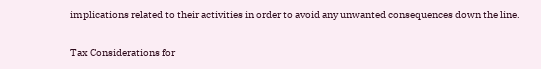implications related to their activities in order to avoid any unwanted consequences down the line.

Tax Considerations for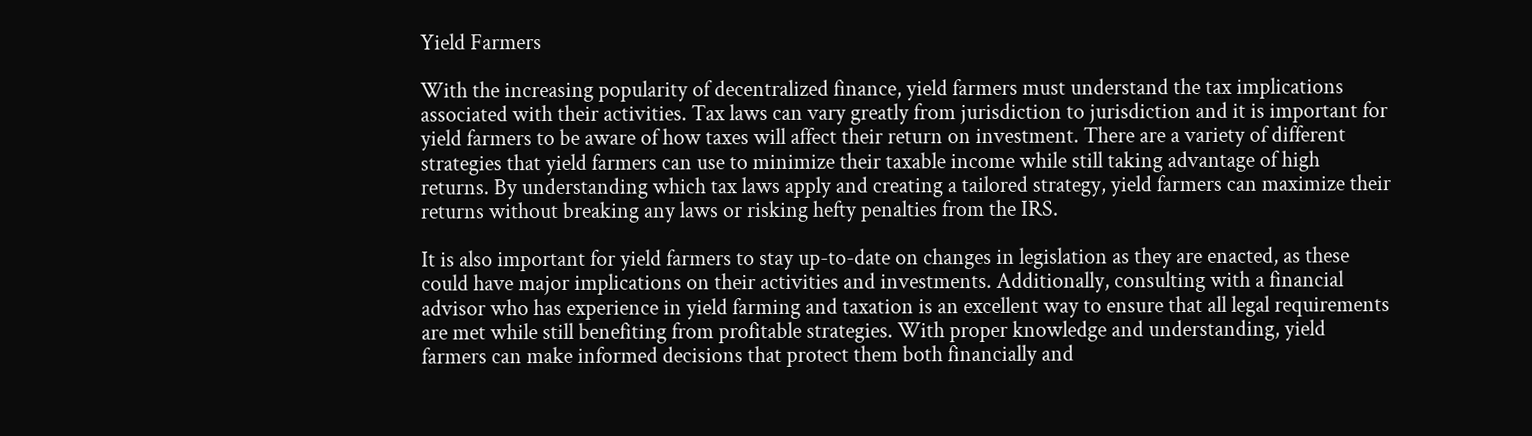Yield Farmers

With the increasing popularity of decentralized finance, yield farmers must understand the tax implications associated with their activities. Tax laws can vary greatly from jurisdiction to jurisdiction and it is important for yield farmers to be aware of how taxes will affect their return on investment. There are a variety of different strategies that yield farmers can use to minimize their taxable income while still taking advantage of high returns. By understanding which tax laws apply and creating a tailored strategy, yield farmers can maximize their returns without breaking any laws or risking hefty penalties from the IRS.

It is also important for yield farmers to stay up-to-date on changes in legislation as they are enacted, as these could have major implications on their activities and investments. Additionally, consulting with a financial advisor who has experience in yield farming and taxation is an excellent way to ensure that all legal requirements are met while still benefiting from profitable strategies. With proper knowledge and understanding, yield farmers can make informed decisions that protect them both financially and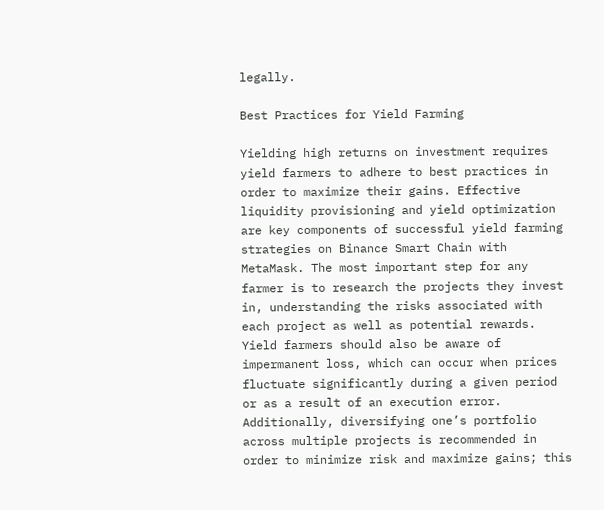legally.

Best Practices for Yield Farming

Yielding high returns on investment requires yield farmers to adhere to best practices in order to maximize their gains. Effective liquidity provisioning and yield optimization are key components of successful yield farming strategies on Binance Smart Chain with MetaMask. The most important step for any farmer is to research the projects they invest in, understanding the risks associated with each project as well as potential rewards. Yield farmers should also be aware of impermanent loss, which can occur when prices fluctuate significantly during a given period or as a result of an execution error. Additionally, diversifying one’s portfolio across multiple projects is recommended in order to minimize risk and maximize gains; this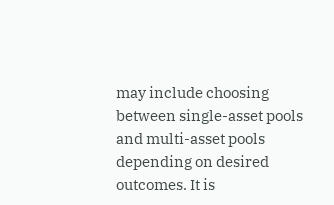may include choosing between single-asset pools and multi-asset pools depending on desired outcomes. It is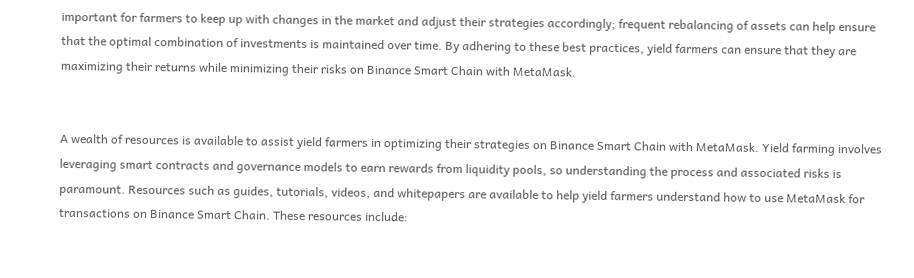important for farmers to keep up with changes in the market and adjust their strategies accordingly; frequent rebalancing of assets can help ensure that the optimal combination of investments is maintained over time. By adhering to these best practices, yield farmers can ensure that they are maximizing their returns while minimizing their risks on Binance Smart Chain with MetaMask.


A wealth of resources is available to assist yield farmers in optimizing their strategies on Binance Smart Chain with MetaMask. Yield farming involves leveraging smart contracts and governance models to earn rewards from liquidity pools, so understanding the process and associated risks is paramount. Resources such as guides, tutorials, videos, and whitepapers are available to help yield farmers understand how to use MetaMask for transactions on Binance Smart Chain. These resources include: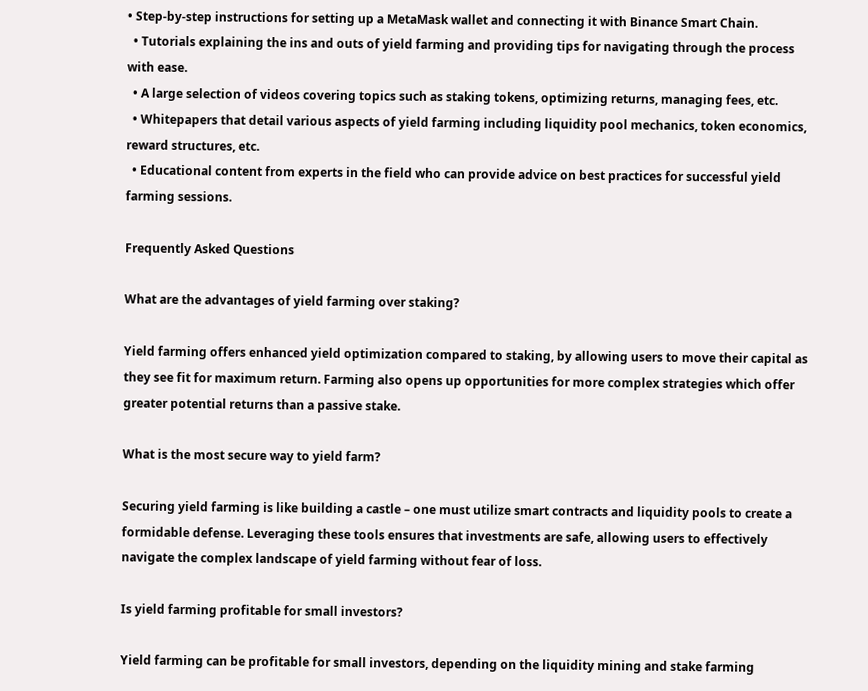• Step-by-step instructions for setting up a MetaMask wallet and connecting it with Binance Smart Chain.
  • Tutorials explaining the ins and outs of yield farming and providing tips for navigating through the process with ease.
  • A large selection of videos covering topics such as staking tokens, optimizing returns, managing fees, etc.
  • Whitepapers that detail various aspects of yield farming including liquidity pool mechanics, token economics, reward structures, etc.
  • Educational content from experts in the field who can provide advice on best practices for successful yield farming sessions.

Frequently Asked Questions

What are the advantages of yield farming over staking?

Yield farming offers enhanced yield optimization compared to staking, by allowing users to move their capital as they see fit for maximum return. Farming also opens up opportunities for more complex strategies which offer greater potential returns than a passive stake.

What is the most secure way to yield farm?

Securing yield farming is like building a castle – one must utilize smart contracts and liquidity pools to create a formidable defense. Leveraging these tools ensures that investments are safe, allowing users to effectively navigate the complex landscape of yield farming without fear of loss.

Is yield farming profitable for small investors?

Yield farming can be profitable for small investors, depending on the liquidity mining and stake farming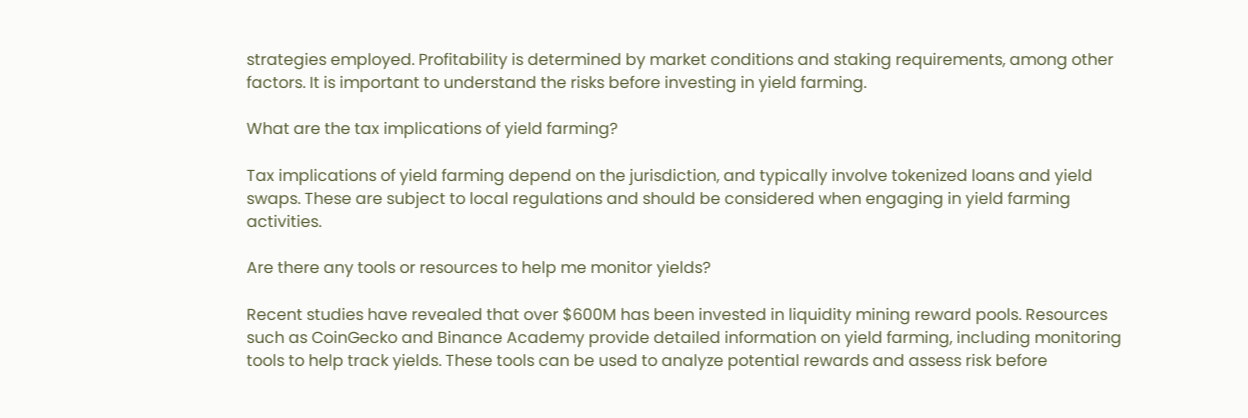strategies employed. Profitability is determined by market conditions and staking requirements, among other factors. It is important to understand the risks before investing in yield farming.

What are the tax implications of yield farming?

Tax implications of yield farming depend on the jurisdiction, and typically involve tokenized loans and yield swaps. These are subject to local regulations and should be considered when engaging in yield farming activities.

Are there any tools or resources to help me monitor yields?

Recent studies have revealed that over $600M has been invested in liquidity mining reward pools. Resources such as CoinGecko and Binance Academy provide detailed information on yield farming, including monitoring tools to help track yields. These tools can be used to analyze potential rewards and assess risk before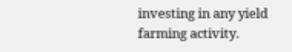investing in any yield farming activity.